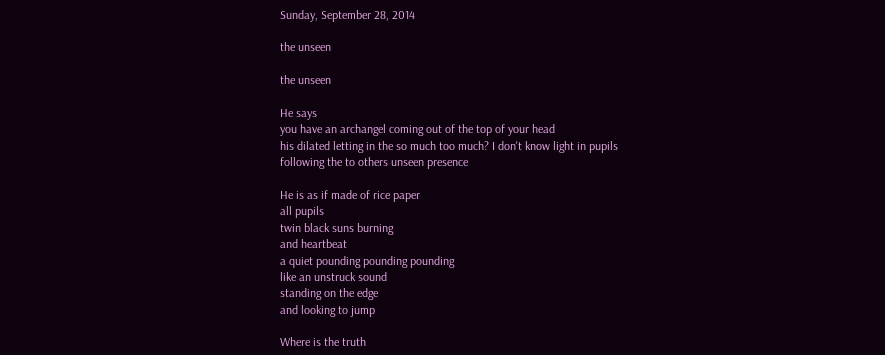Sunday, September 28, 2014

the unseen

the unseen

He says
you have an archangel coming out of the top of your head
his dilated letting in the so much too much? I don't know light in pupils
following the to others unseen presence

He is as if made of rice paper
all pupils
twin black suns burning
and heartbeat
a quiet pounding pounding pounding
like an unstruck sound
standing on the edge
and looking to jump

Where is the truth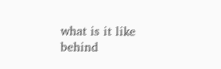what is it like behind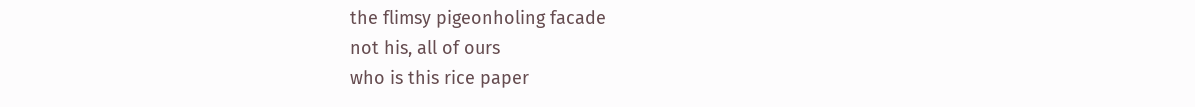the flimsy pigeonholing facade
not his, all of ours
who is this rice paper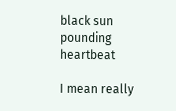black sun pounding heartbeat

I mean really